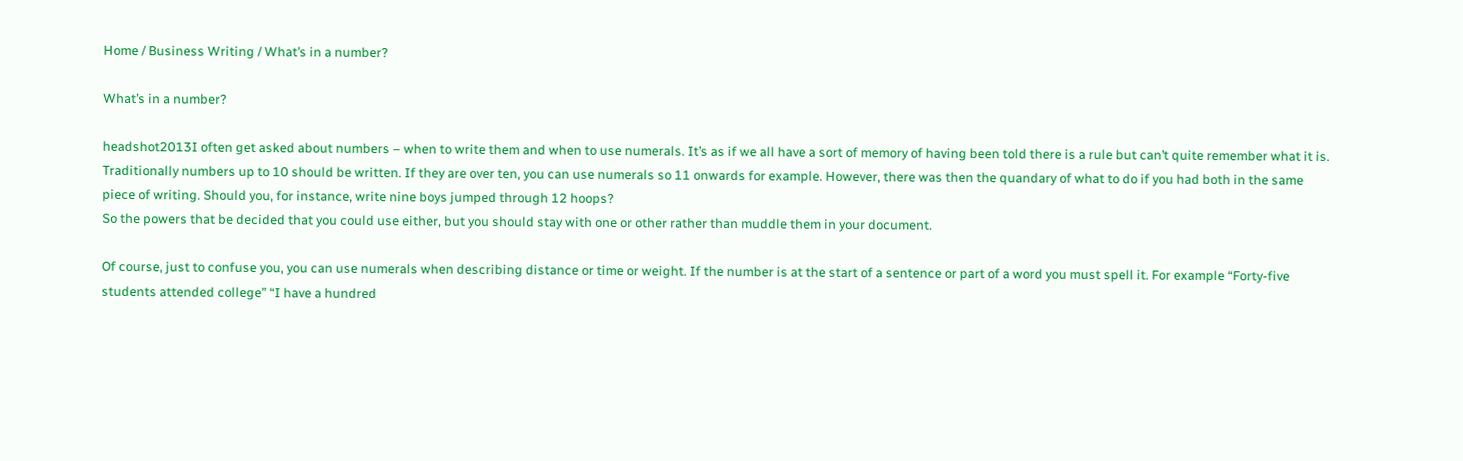Home / Business Writing / What’s in a number?

What’s in a number?

headshot2013I often get asked about numbers – when to write them and when to use numerals. It’s as if we all have a sort of memory of having been told there is a rule but can’t quite remember what it is. Traditionally numbers up to 10 should be written. If they are over ten, you can use numerals so 11 onwards for example. However, there was then the quandary of what to do if you had both in the same piece of writing. Should you, for instance, write nine boys jumped through 12 hoops?
So the powers that be decided that you could use either, but you should stay with one or other rather than muddle them in your document.

Of course, just to confuse you, you can use numerals when describing distance or time or weight. If the number is at the start of a sentence or part of a word you must spell it. For example “Forty-five students attended college” “I have a hundred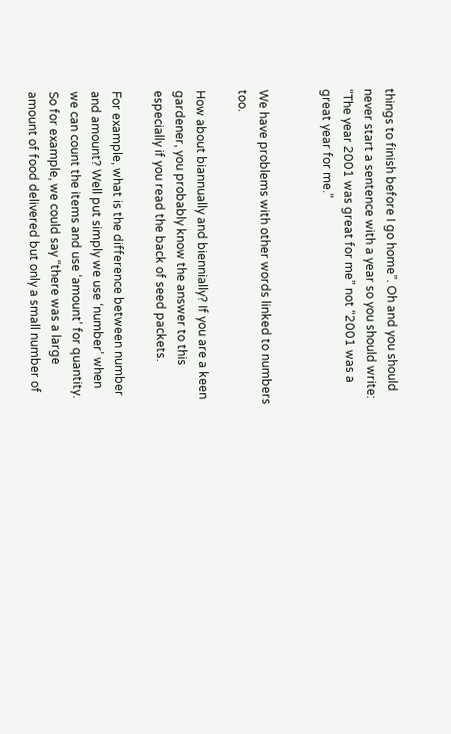things to finish before I go home”. Oh and you should never start a sentence with a year so you should write: “The year 2001 was great for me” not “2001 was a great year for me.”


We have problems with other words linked to numbers too.

How about biannually and biennially? If you are a keen gardener, you probably know the answer to this especially if you read the back of seed packets.

For example, what is the difference between number and amount? Well put simply we use ‘number’ when we can count the items and use ‘amount’ for quantity. So for example, we could say “there was a large amount of food delivered but only a small number of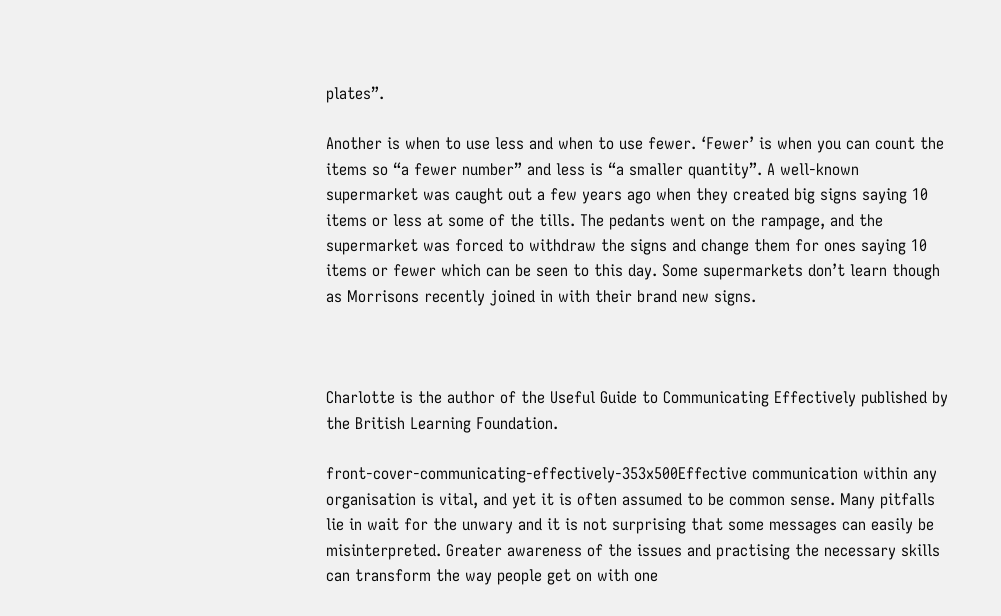plates”.

Another is when to use less and when to use fewer. ‘Fewer’ is when you can count the items so “a fewer number” and less is “a smaller quantity”. A well-known supermarket was caught out a few years ago when they created big signs saying 10 items or less at some of the tills. The pedants went on the rampage, and the supermarket was forced to withdraw the signs and change them for ones saying 10 items or fewer which can be seen to this day. Some supermarkets don’t learn though as Morrisons recently joined in with their brand new signs.



Charlotte is the author of the Useful Guide to Communicating Effectively published by the British Learning Foundation.

front-cover-communicating-effectively-353x500Effective communication within any organisation is vital, and yet it is often assumed to be common sense. Many pitfalls lie in wait for the unwary and it is not surprising that some messages can easily be misinterpreted. Greater awareness of the issues and practising the necessary skills can transform the way people get on with one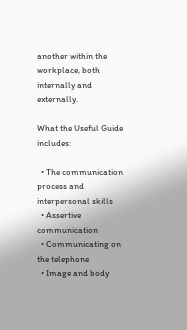another within the workplace, both internally and externally.

What the Useful Guide includes:

  • The communication process and interpersonal skills
  • Assertive communication
  • Communicating on the telephone
  • Image and body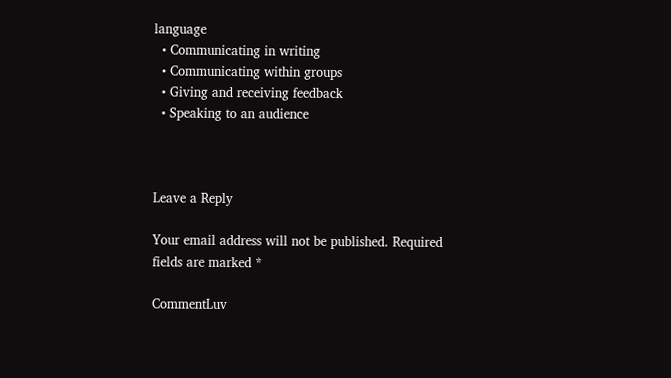language
  • Communicating in writing
  • Communicating within groups
  • Giving and receiving feedback
  • Speaking to an audience



Leave a Reply

Your email address will not be published. Required fields are marked *

CommentLuv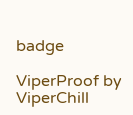badge

ViperProof by ViperChill